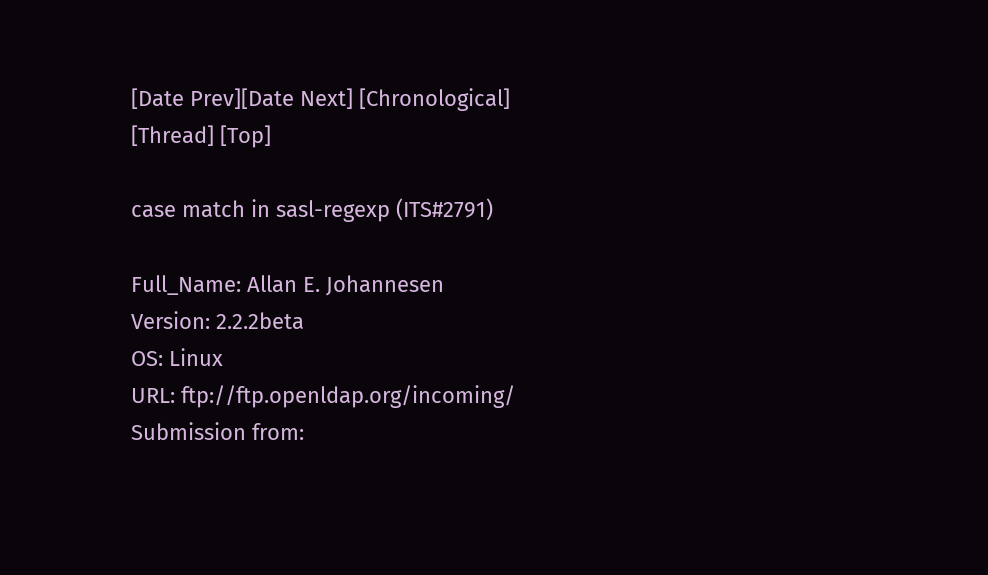[Date Prev][Date Next] [Chronological] [Thread] [Top]

case match in sasl-regexp (ITS#2791)

Full_Name: Allan E. Johannesen
Version: 2.2.2beta
OS: Linux
URL: ftp://ftp.openldap.org/incoming/
Submission from: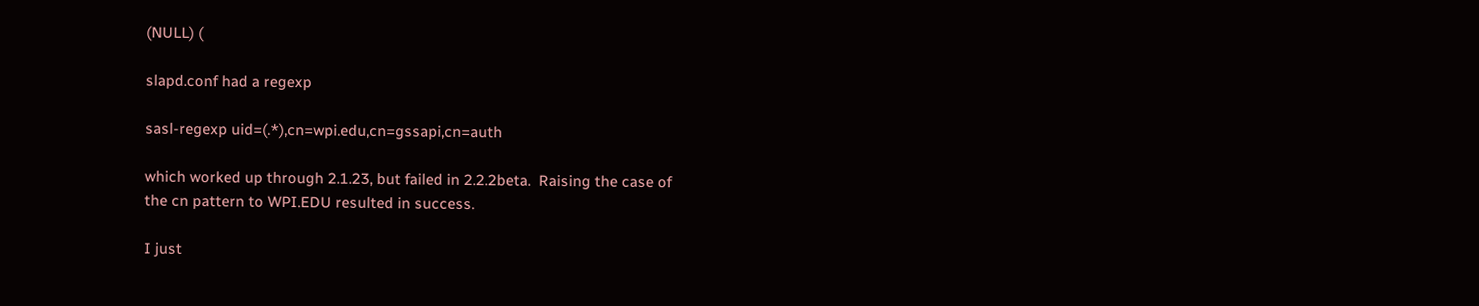(NULL) (

slapd.conf had a regexp

sasl-regexp uid=(.*),cn=wpi.edu,cn=gssapi,cn=auth

which worked up through 2.1.23, but failed in 2.2.2beta.  Raising the case of
the cn pattern to WPI.EDU resulted in success.

I just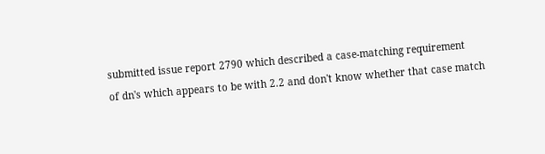submitted issue report 2790 which described a case-matching requirement
of dn's which appears to be with 2.2 and don't know whether that case match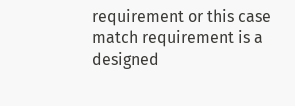requirement or this case match requirement is a designed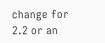change for 2.2 or an